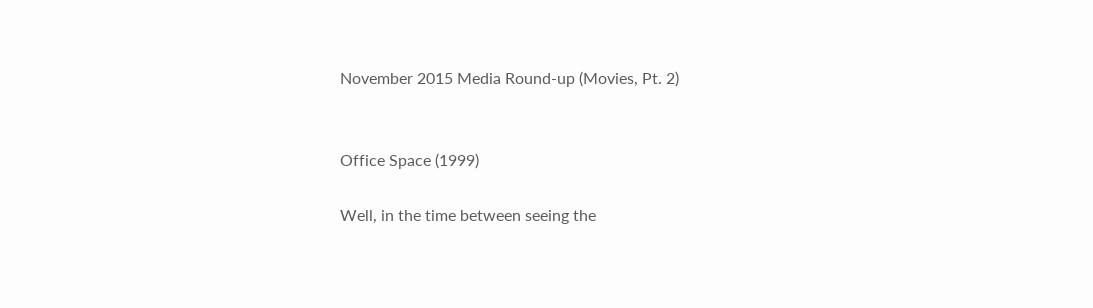November 2015 Media Round-up (Movies, Pt. 2)


Office Space (1999)

Well, in the time between seeing the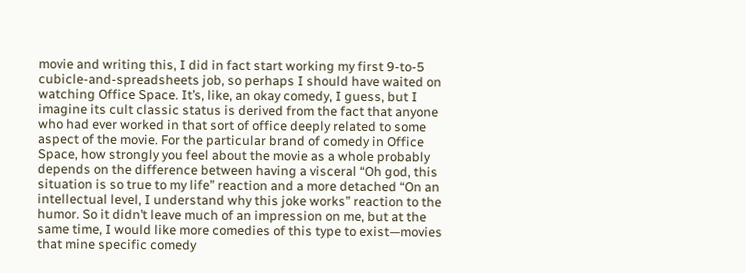movie and writing this, I did in fact start working my first 9-to-5 cubicle-and-spreadsheets job, so perhaps I should have waited on watching Office Space. It’s, like, an okay comedy, I guess, but I imagine its cult classic status is derived from the fact that anyone who had ever worked in that sort of office deeply related to some aspect of the movie. For the particular brand of comedy in Office Space, how strongly you feel about the movie as a whole probably depends on the difference between having a visceral “Oh god, this situation is so true to my life” reaction and a more detached “On an intellectual level, I understand why this joke works” reaction to the humor. So it didn’t leave much of an impression on me, but at the same time, I would like more comedies of this type to exist—movies that mine specific comedy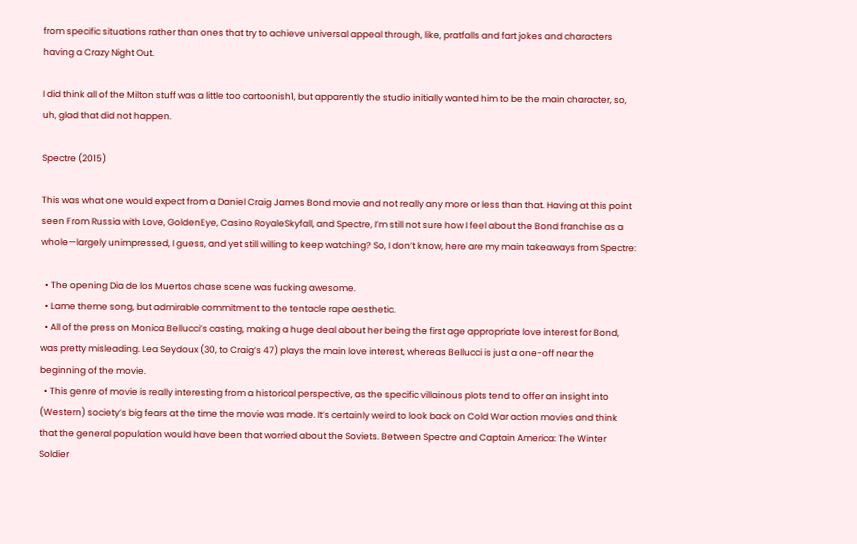from specific situations rather than ones that try to achieve universal appeal through, like, pratfalls and fart jokes and characters having a Crazy Night Out.

I did think all of the Milton stuff was a little too cartoonish1, but apparently the studio initially wanted him to be the main character, so, uh, glad that did not happen.

Spectre (2015)

This was what one would expect from a Daniel Craig James Bond movie and not really any more or less than that. Having at this point seen From Russia with Love, GoldenEye, Casino RoyaleSkyfall, and Spectre, I’m still not sure how I feel about the Bond franchise as a whole—largely unimpressed, I guess, and yet still willing to keep watching? So, I don’t know, here are my main takeaways from Spectre:

  • The opening Dia de los Muertos chase scene was fucking awesome.
  • Lame theme song, but admirable commitment to the tentacle rape aesthetic.
  • All of the press on Monica Bellucci’s casting, making a huge deal about her being the first age appropriate love interest for Bond, was pretty misleading. Lea Seydoux (30, to Craig’s 47) plays the main love interest, whereas Bellucci is just a one-off near the beginning of the movie.
  • This genre of movie is really interesting from a historical perspective, as the specific villainous plots tend to offer an insight into (Western) society’s big fears at the time the movie was made. It’s certainly weird to look back on Cold War action movies and think that the general population would have been that worried about the Soviets. Between Spectre and Captain America: The Winter Soldier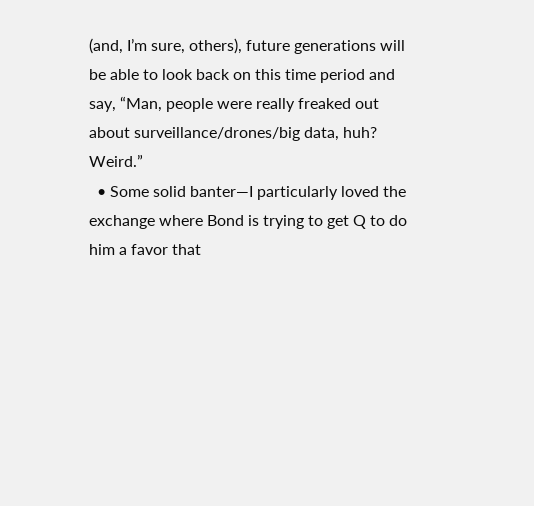(and, I’m sure, others), future generations will be able to look back on this time period and say, “Man, people were really freaked out about surveillance/drones/big data, huh? Weird.”
  • Some solid banter—I particularly loved the exchange where Bond is trying to get Q to do him a favor that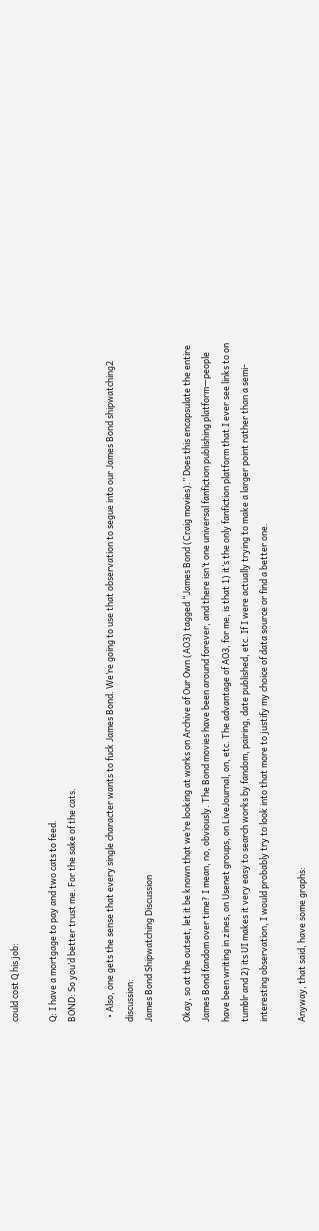could cost Q his job:

Q: I have a mortgage to pay and two cats to feed.
BOND: So you’d better trust me. For the sake of the cats.

  • Also, one gets the sense that every single character wants to fuck James Bond. We’re going to use that observation to segue into our James Bond shipwatching2 discussion:
James Bond Shipwatching Discussion

Okay, so at the outset, let it be known that we’re looking at works on Archive of Our Own (AO3) tagged “James Bond (Craig movies).” Does this encapsulate the entire James Bond fandom over time? I mean, no, obviously. The Bond movies have been around forever, and there isn’t one universal fanfiction publishing platform—people have been writing in zines, on Usenet groups, on LiveJournal, on, etc. The advantage of AO3, for me, is that 1) it’s the only fanfiction platform that I ever see links to on tumblr and 2) its UI makes it very easy to search works by fandom, pairing, date published, etc. If I were actually trying to make a larger point rather than a semi-interesting observation, I would probably try to look into that more to justify my choice of data source or find a better one.

Anyway, that said, have some graphs: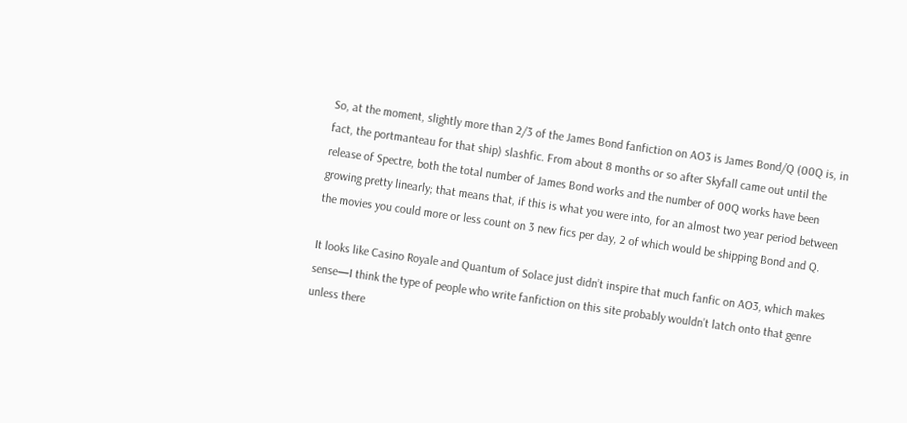So, at the moment, slightly more than 2/3 of the James Bond fanfiction on AO3 is James Bond/Q (00Q is, in fact, the portmanteau for that ship) slashfic. From about 8 months or so after Skyfall came out until the release of Spectre, both the total number of James Bond works and the number of 00Q works have been growing pretty linearly; that means that, if this is what you were into, for an almost two year period between the movies you could more or less count on 3 new fics per day, 2 of which would be shipping Bond and Q.

It looks like Casino Royale and Quantum of Solace just didn’t inspire that much fanfic on AO3, which makes sense—I think the type of people who write fanfiction on this site probably wouldn’t latch onto that genre unless there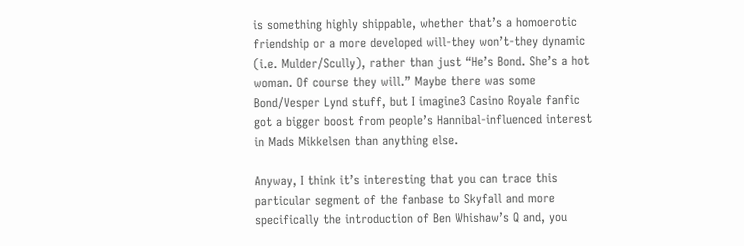is something highly shippable, whether that’s a homoerotic friendship or a more developed will-they won’t-they dynamic (i.e. Mulder/Scully), rather than just “He’s Bond. She’s a hot woman. Of course they will.” Maybe there was some Bond/Vesper Lynd stuff, but I imagine3 Casino Royale fanfic got a bigger boost from people’s Hannibal-influenced interest in Mads Mikkelsen than anything else.

Anyway, I think it’s interesting that you can trace this particular segment of the fanbase to Skyfall and more specifically the introduction of Ben Whishaw’s Q and, you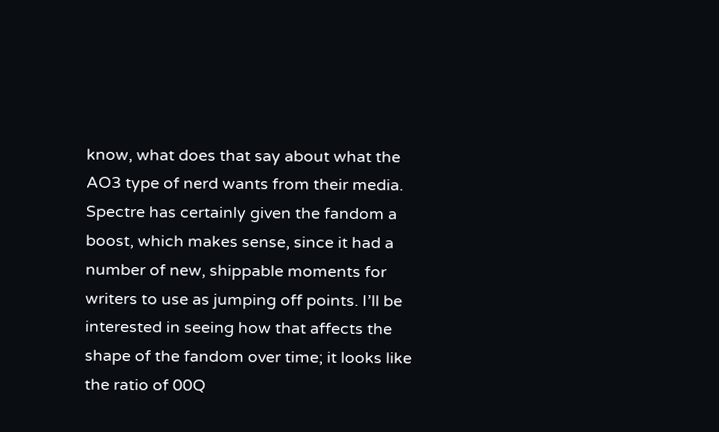know, what does that say about what the AO3 type of nerd wants from their media. Spectre has certainly given the fandom a boost, which makes sense, since it had a number of new, shippable moments for writers to use as jumping off points. I’ll be interested in seeing how that affects the shape of the fandom over time; it looks like the ratio of 00Q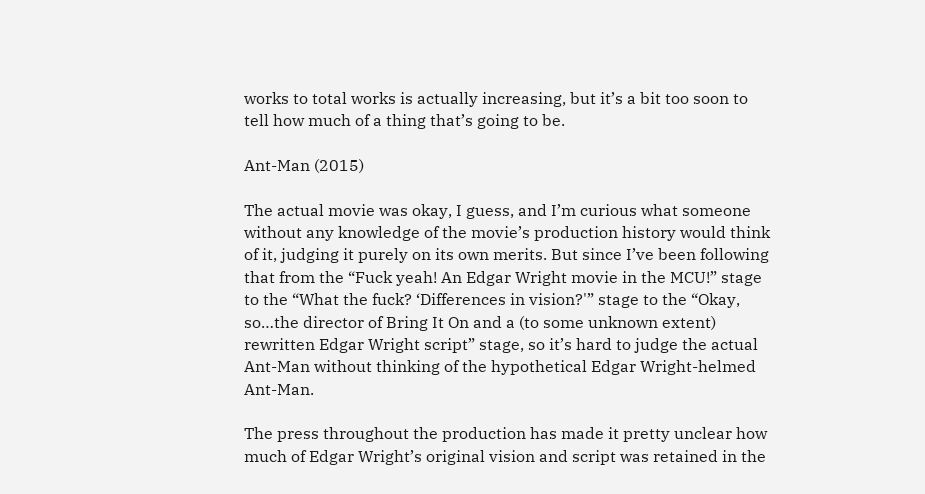works to total works is actually increasing, but it’s a bit too soon to tell how much of a thing that’s going to be.

Ant-Man (2015)

The actual movie was okay, I guess, and I’m curious what someone without any knowledge of the movie’s production history would think of it, judging it purely on its own merits. But since I’ve been following that from the “Fuck yeah! An Edgar Wright movie in the MCU!” stage to the “What the fuck? ‘Differences in vision?'” stage to the “Okay, so…the director of Bring It On and a (to some unknown extent) rewritten Edgar Wright script” stage, so it’s hard to judge the actual Ant-Man without thinking of the hypothetical Edgar Wright-helmed Ant-Man.

The press throughout the production has made it pretty unclear how much of Edgar Wright’s original vision and script was retained in the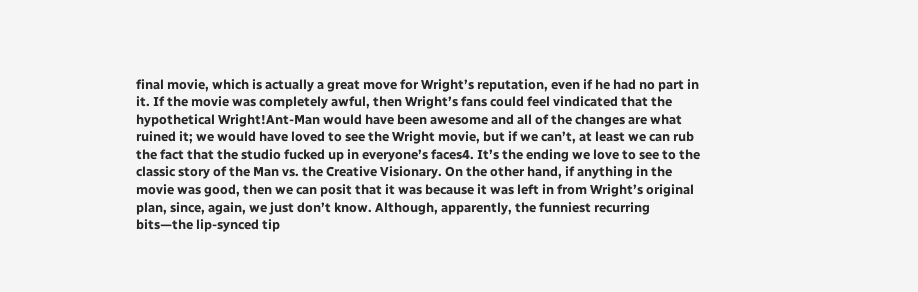final movie, which is actually a great move for Wright’s reputation, even if he had no part in it. If the movie was completely awful, then Wright’s fans could feel vindicated that the hypothetical Wright!Ant-Man would have been awesome and all of the changes are what ruined it; we would have loved to see the Wright movie, but if we can’t, at least we can rub the fact that the studio fucked up in everyone’s faces4. It’s the ending we love to see to the classic story of the Man vs. the Creative Visionary. On the other hand, if anything in the movie was good, then we can posit that it was because it was left in from Wright’s original plan, since, again, we just don’t know. Although, apparently, the funniest recurring bits—the lip-synced tip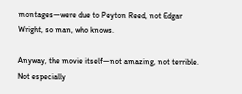montages—were due to Peyton Reed, not Edgar Wright, so man, who knows.

Anyway, the movie itself—not amazing, not terrible. Not especially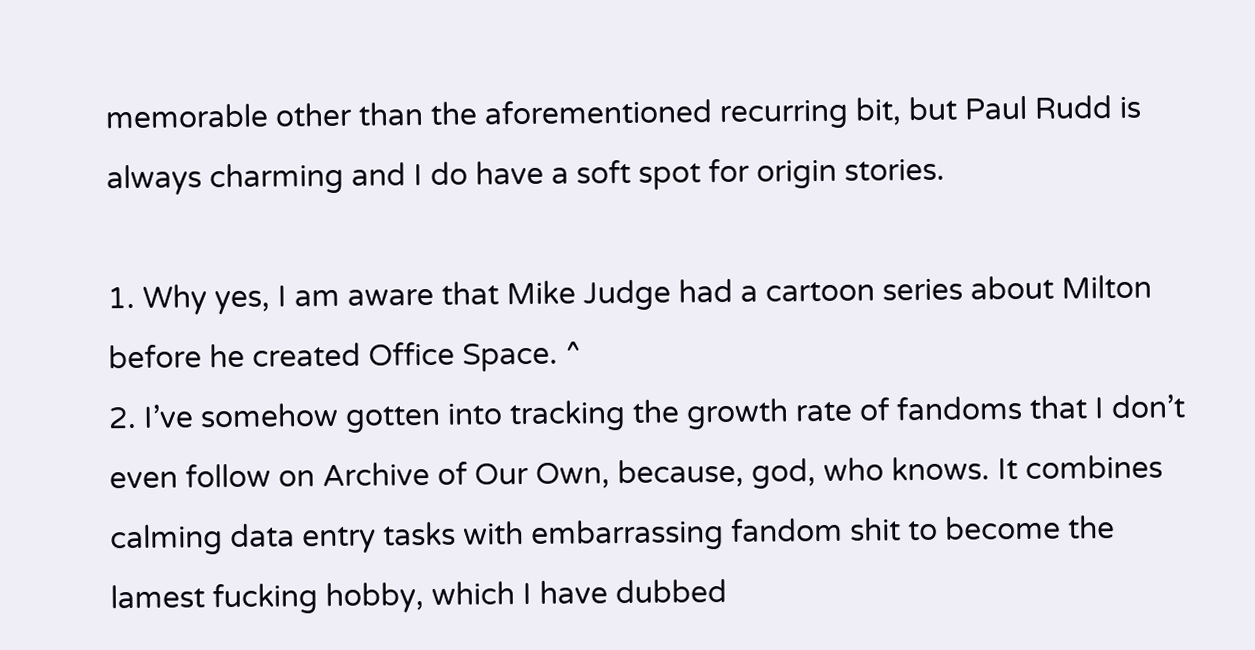memorable other than the aforementioned recurring bit, but Paul Rudd is always charming and I do have a soft spot for origin stories.

1. Why yes, I am aware that Mike Judge had a cartoon series about Milton before he created Office Space. ^
2. I’ve somehow gotten into tracking the growth rate of fandoms that I don’t even follow on Archive of Our Own, because, god, who knows. It combines calming data entry tasks with embarrassing fandom shit to become the lamest fucking hobby, which I have dubbed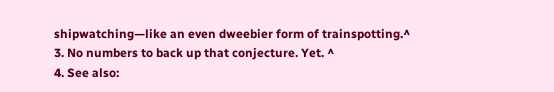shipwatching—like an even dweebier form of trainspotting.^
3. No numbers to back up that conjecture. Yet. ^
4. See also: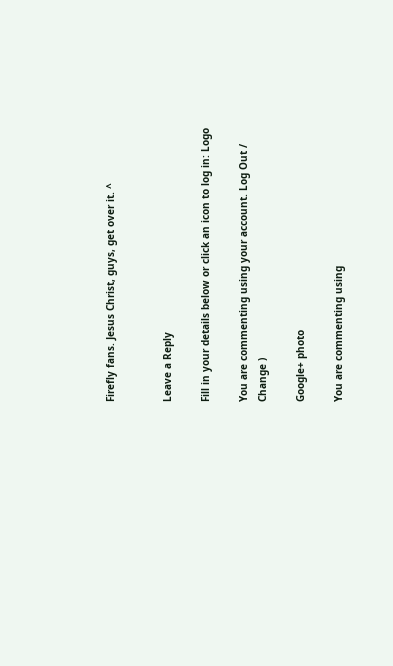Firefly fans. Jesus Christ, guys, get over it. ^


Leave a Reply

Fill in your details below or click an icon to log in: Logo

You are commenting using your account. Log Out /  Change )

Google+ photo

You are commenting using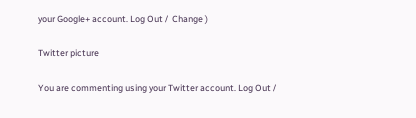your Google+ account. Log Out /  Change )

Twitter picture

You are commenting using your Twitter account. Log Out /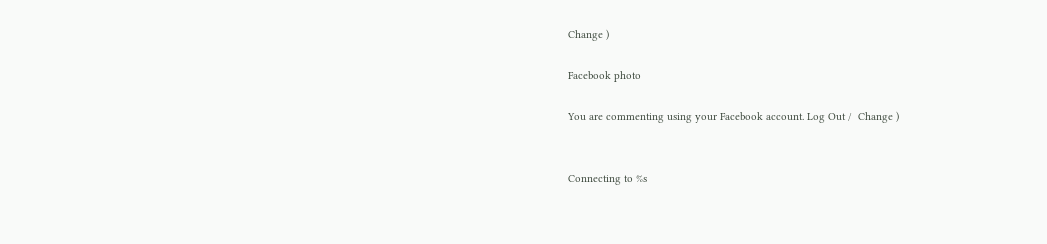Change )

Facebook photo

You are commenting using your Facebook account. Log Out /  Change )


Connecting to %s